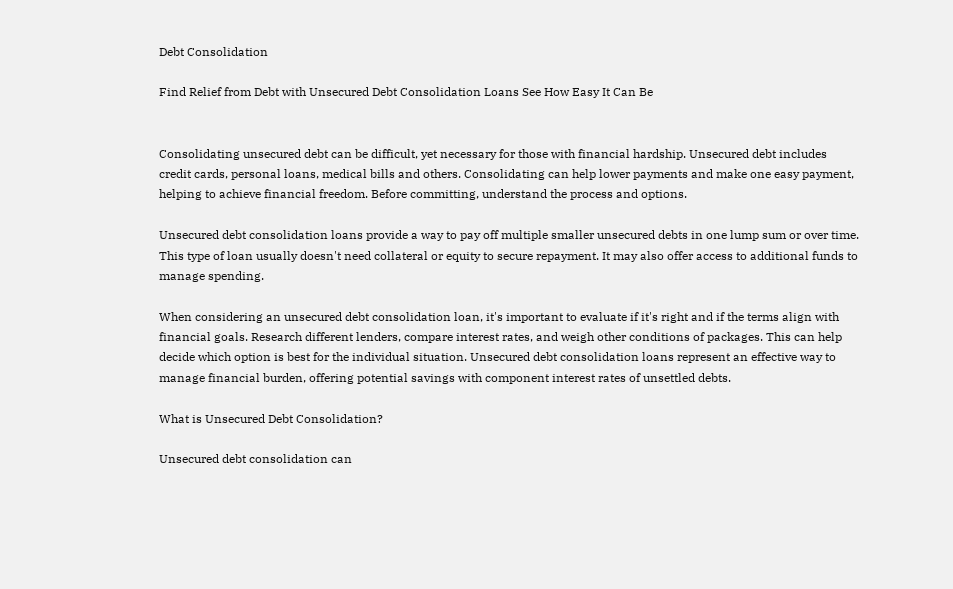Debt Consolidation

Find Relief from Debt with Unsecured Debt Consolidation Loans See How Easy It Can Be


Consolidating unsecured debt can be difficult, yet necessary for those with financial hardship. Unsecured debt includes credit cards, personal loans, medical bills and others. Consolidating can help lower payments and make one easy payment, helping to achieve financial freedom. Before committing, understand the process and options.

Unsecured debt consolidation loans provide a way to pay off multiple smaller unsecured debts in one lump sum or over time. This type of loan usually doesn't need collateral or equity to secure repayment. It may also offer access to additional funds to manage spending.

When considering an unsecured debt consolidation loan, it's important to evaluate if it's right and if the terms align with financial goals. Research different lenders, compare interest rates, and weigh other conditions of packages. This can help decide which option is best for the individual situation. Unsecured debt consolidation loans represent an effective way to manage financial burden, offering potential savings with component interest rates of unsettled debts.

What is Unsecured Debt Consolidation?

Unsecured debt consolidation can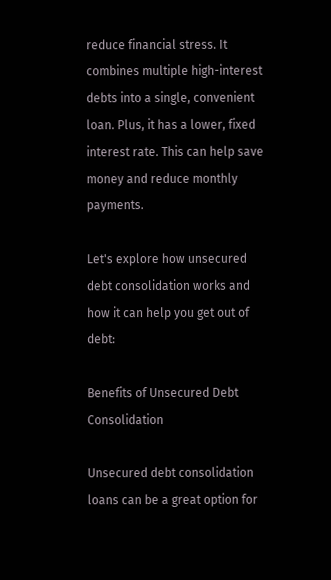reduce financial stress. It combines multiple high-interest debts into a single, convenient loan. Plus, it has a lower, fixed interest rate. This can help save money and reduce monthly payments.

Let's explore how unsecured debt consolidation works and how it can help you get out of debt:

Benefits of Unsecured Debt Consolidation

Unsecured debt consolidation loans can be a great option for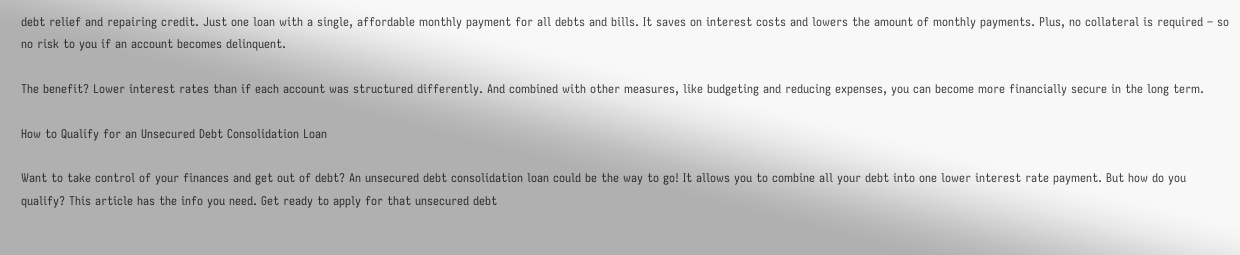debt relief and repairing credit. Just one loan with a single, affordable monthly payment for all debts and bills. It saves on interest costs and lowers the amount of monthly payments. Plus, no collateral is required – so no risk to you if an account becomes delinquent.

The benefit? Lower interest rates than if each account was structured differently. And combined with other measures, like budgeting and reducing expenses, you can become more financially secure in the long term.

How to Qualify for an Unsecured Debt Consolidation Loan

Want to take control of your finances and get out of debt? An unsecured debt consolidation loan could be the way to go! It allows you to combine all your debt into one lower interest rate payment. But how do you qualify? This article has the info you need. Get ready to apply for that unsecured debt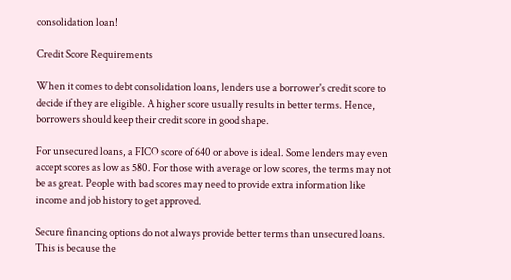consolidation loan!

Credit Score Requirements

When it comes to debt consolidation loans, lenders use a borrower's credit score to decide if they are eligible. A higher score usually results in better terms. Hence, borrowers should keep their credit score in good shape.

For unsecured loans, a FICO score of 640 or above is ideal. Some lenders may even accept scores as low as 580. For those with average or low scores, the terms may not be as great. People with bad scores may need to provide extra information like income and job history to get approved.

Secure financing options do not always provide better terms than unsecured loans. This is because the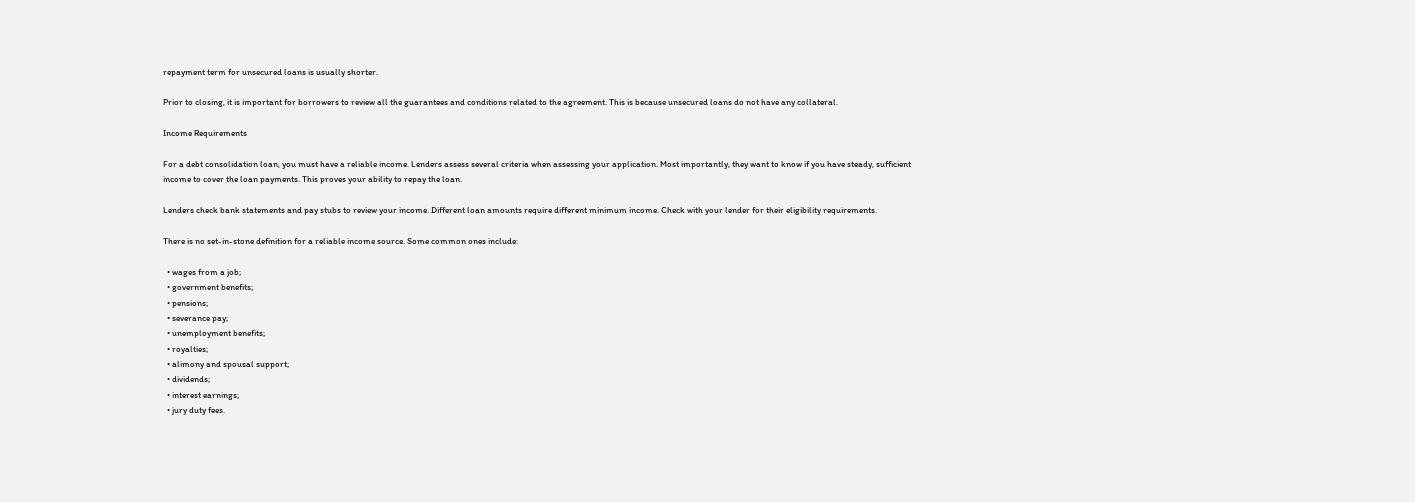repayment term for unsecured loans is usually shorter.

Prior to closing, it is important for borrowers to review all the guarantees and conditions related to the agreement. This is because unsecured loans do not have any collateral.

Income Requirements

For a debt consolidation loan, you must have a reliable income. Lenders assess several criteria when assessing your application. Most importantly, they want to know if you have steady, sufficient income to cover the loan payments. This proves your ability to repay the loan.

Lenders check bank statements and pay stubs to review your income. Different loan amounts require different minimum income. Check with your lender for their eligibility requirements.

There is no set-in-stone definition for a reliable income source. Some common ones include:

  • wages from a job;
  • government benefits;
  • pensions;
  • severance pay;
  • unemployment benefits;
  • royalties;
  • alimony and spousal support;
  • dividends;
  • interest earnings;
  • jury duty fees.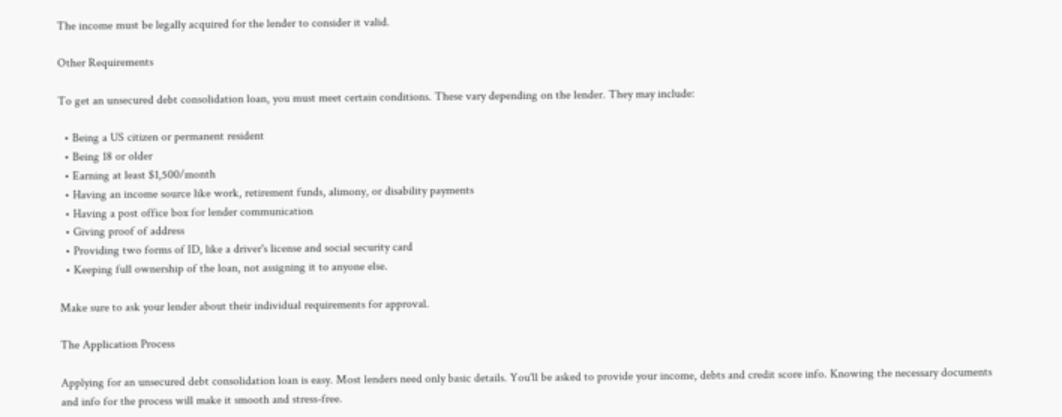The income must be legally acquired for the lender to consider it valid.

Other Requirements

To get an unsecured debt consolidation loan, you must meet certain conditions. These vary depending on the lender. They may include:

  • Being a US citizen or permanent resident
  • Being 18 or older
  • Earning at least $1,500/month
  • Having an income source like work, retirement funds, alimony, or disability payments
  • Having a post office box for lender communication
  • Giving proof of address
  • Providing two forms of ID, like a driver's license and social security card
  • Keeping full ownership of the loan, not assigning it to anyone else.

Make sure to ask your lender about their individual requirements for approval.

The Application Process

Applying for an unsecured debt consolidation loan is easy. Most lenders need only basic details. You'll be asked to provide your income, debts and credit score info. Knowing the necessary documents and info for the process will make it smooth and stress-free.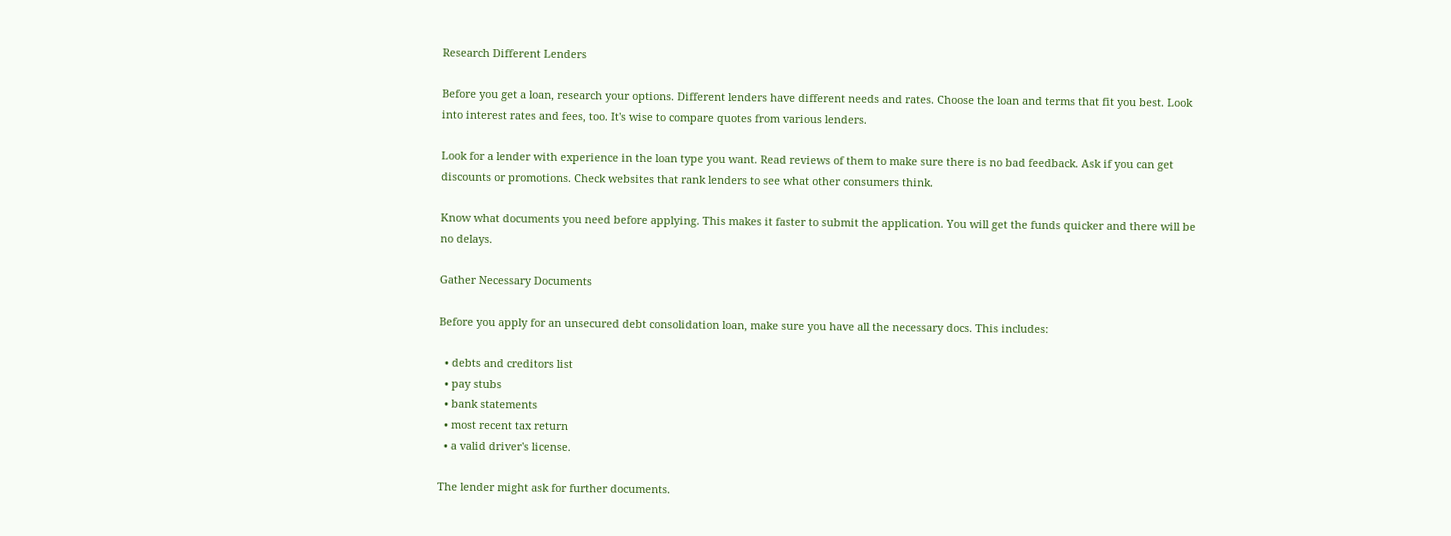Research Different Lenders

Before you get a loan, research your options. Different lenders have different needs and rates. Choose the loan and terms that fit you best. Look into interest rates and fees, too. It's wise to compare quotes from various lenders.

Look for a lender with experience in the loan type you want. Read reviews of them to make sure there is no bad feedback. Ask if you can get discounts or promotions. Check websites that rank lenders to see what other consumers think.

Know what documents you need before applying. This makes it faster to submit the application. You will get the funds quicker and there will be no delays.

Gather Necessary Documents

Before you apply for an unsecured debt consolidation loan, make sure you have all the necessary docs. This includes:

  • debts and creditors list
  • pay stubs
  • bank statements
  • most recent tax return
  • a valid driver's license.

The lender might ask for further documents.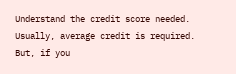Understand the credit score needed. Usually, average credit is required. But, if you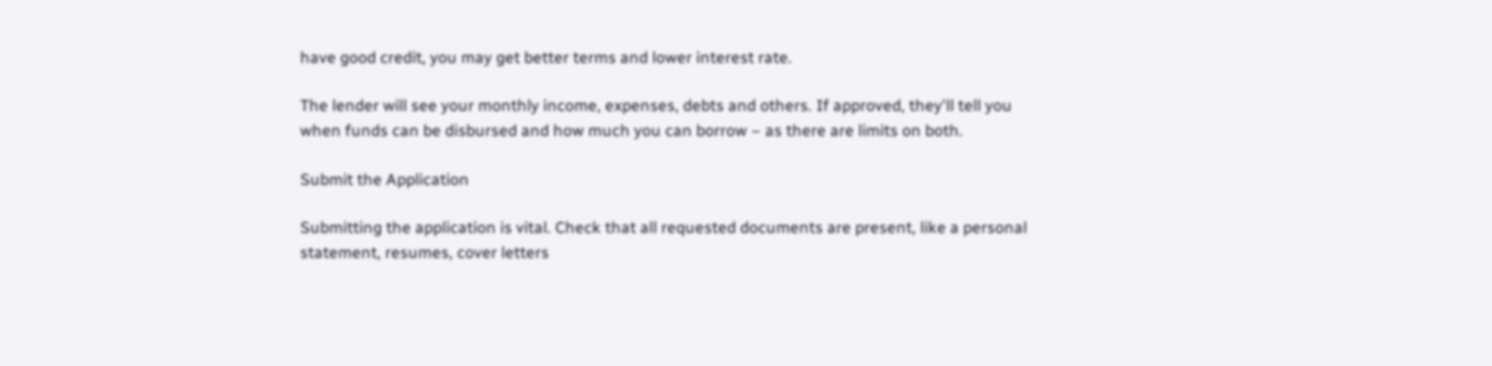have good credit, you may get better terms and lower interest rate.

The lender will see your monthly income, expenses, debts and others. If approved, they'll tell you when funds can be disbursed and how much you can borrow – as there are limits on both.

Submit the Application

Submitting the application is vital. Check that all requested documents are present, like a personal statement, resumes, cover letters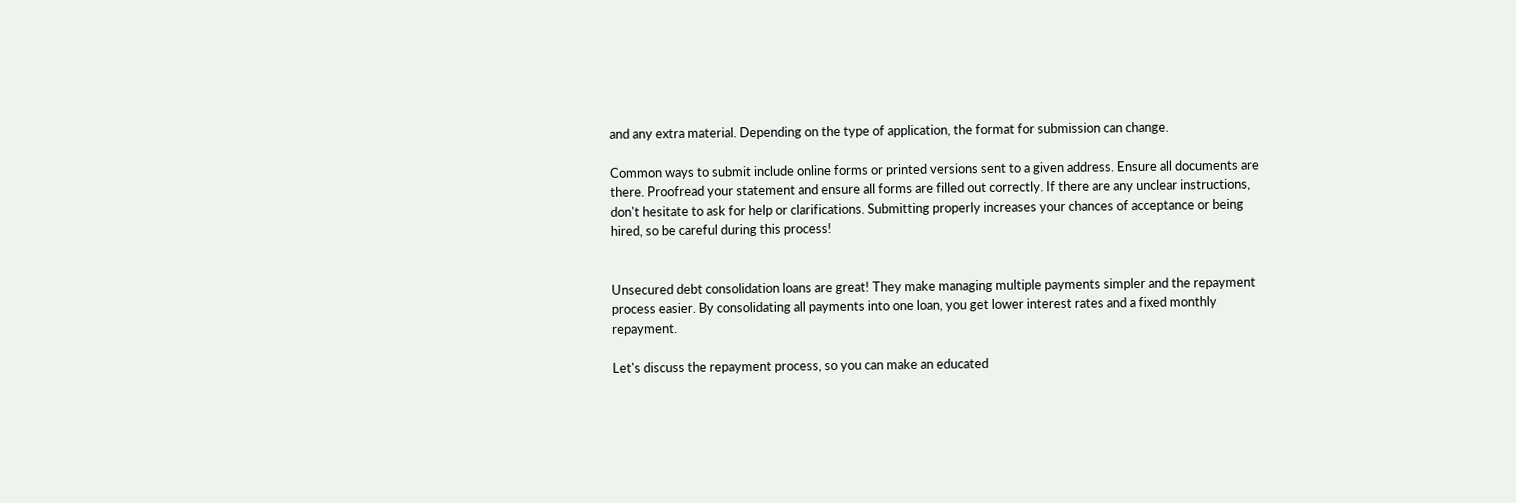and any extra material. Depending on the type of application, the format for submission can change.

Common ways to submit include online forms or printed versions sent to a given address. Ensure all documents are there. Proofread your statement and ensure all forms are filled out correctly. If there are any unclear instructions, don't hesitate to ask for help or clarifications. Submitting properly increases your chances of acceptance or being hired, so be careful during this process!


Unsecured debt consolidation loans are great! They make managing multiple payments simpler and the repayment process easier. By consolidating all payments into one loan, you get lower interest rates and a fixed monthly repayment.

Let's discuss the repayment process, so you can make an educated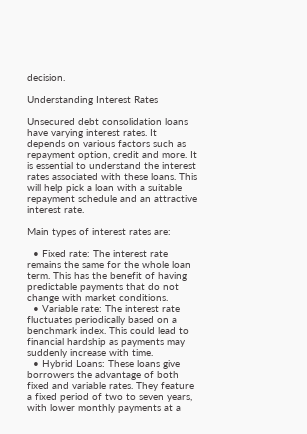decision.

Understanding Interest Rates

Unsecured debt consolidation loans have varying interest rates. It depends on various factors such as repayment option, credit and more. It is essential to understand the interest rates associated with these loans. This will help pick a loan with a suitable repayment schedule and an attractive interest rate.

Main types of interest rates are:

  • Fixed rate: The interest rate remains the same for the whole loan term. This has the benefit of having predictable payments that do not change with market conditions.
  • Variable rate: The interest rate fluctuates periodically based on a benchmark index. This could lead to financial hardship as payments may suddenly increase with time.
  • Hybrid Loans: These loans give borrowers the advantage of both fixed and variable rates. They feature a fixed period of two to seven years, with lower monthly payments at a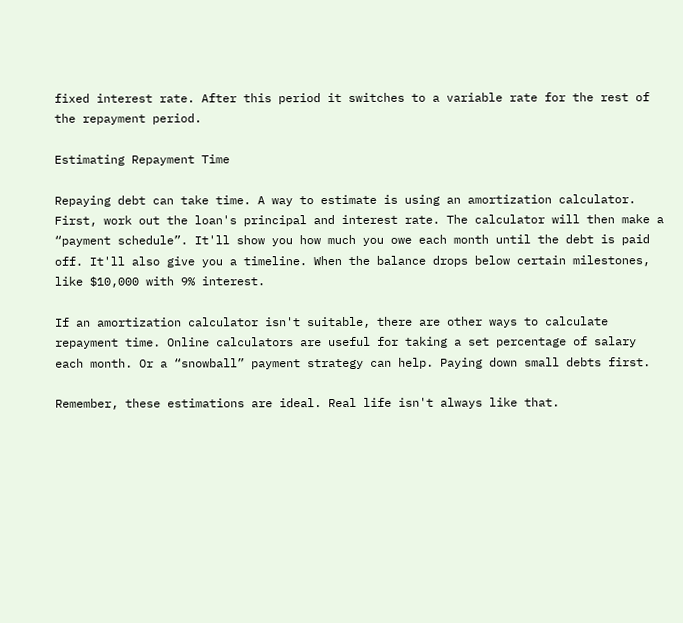fixed interest rate. After this period it switches to a variable rate for the rest of the repayment period.

Estimating Repayment Time

Repaying debt can take time. A way to estimate is using an amortization calculator. First, work out the loan's principal and interest rate. The calculator will then make a “payment schedule”. It'll show you how much you owe each month until the debt is paid off. It'll also give you a timeline. When the balance drops below certain milestones, like $10,000 with 9% interest.

If an amortization calculator isn't suitable, there are other ways to calculate repayment time. Online calculators are useful for taking a set percentage of salary each month. Or a “snowball” payment strategy can help. Paying down small debts first.

Remember, these estimations are ideal. Real life isn't always like that.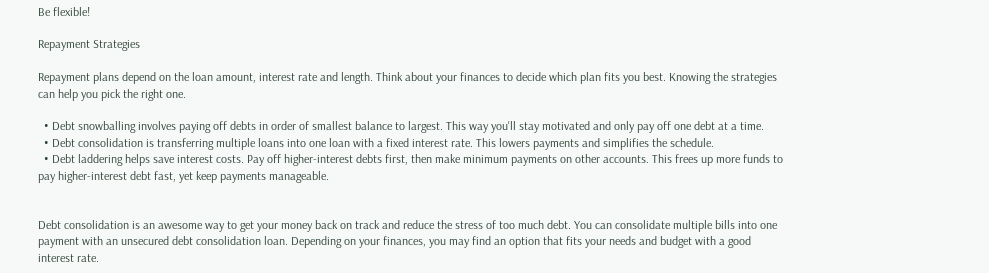Be flexible!

Repayment Strategies

Repayment plans depend on the loan amount, interest rate and length. Think about your finances to decide which plan fits you best. Knowing the strategies can help you pick the right one.

  • Debt snowballing involves paying off debts in order of smallest balance to largest. This way you'll stay motivated and only pay off one debt at a time.
  • Debt consolidation is transferring multiple loans into one loan with a fixed interest rate. This lowers payments and simplifies the schedule.
  • Debt laddering helps save interest costs. Pay off higher-interest debts first, then make minimum payments on other accounts. This frees up more funds to pay higher-interest debt fast, yet keep payments manageable.


Debt consolidation is an awesome way to get your money back on track and reduce the stress of too much debt. You can consolidate multiple bills into one payment with an unsecured debt consolidation loan. Depending on your finances, you may find an option that fits your needs and budget with a good interest rate.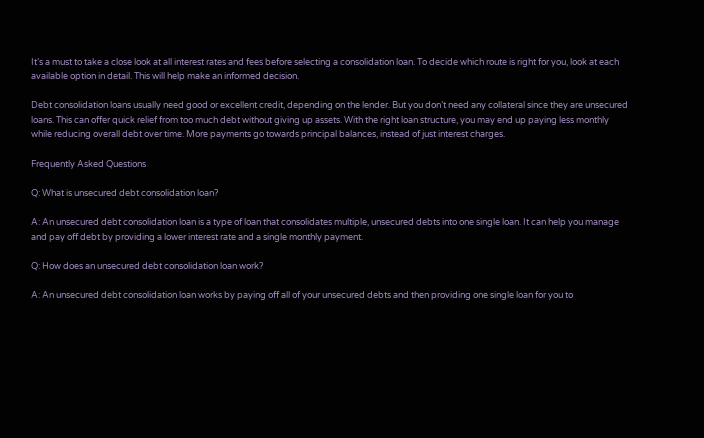It’s a must to take a close look at all interest rates and fees before selecting a consolidation loan. To decide which route is right for you, look at each available option in detail. This will help make an informed decision.

Debt consolidation loans usually need good or excellent credit, depending on the lender. But you don’t need any collateral since they are unsecured loans. This can offer quick relief from too much debt without giving up assets. With the right loan structure, you may end up paying less monthly while reducing overall debt over time. More payments go towards principal balances, instead of just interest charges.

Frequently Asked Questions

Q: What is unsecured debt consolidation loan?

A: An unsecured debt consolidation loan is a type of loan that consolidates multiple, unsecured debts into one single loan. It can help you manage and pay off debt by providing a lower interest rate and a single monthly payment.

Q: How does an unsecured debt consolidation loan work?

A: An unsecured debt consolidation loan works by paying off all of your unsecured debts and then providing one single loan for you to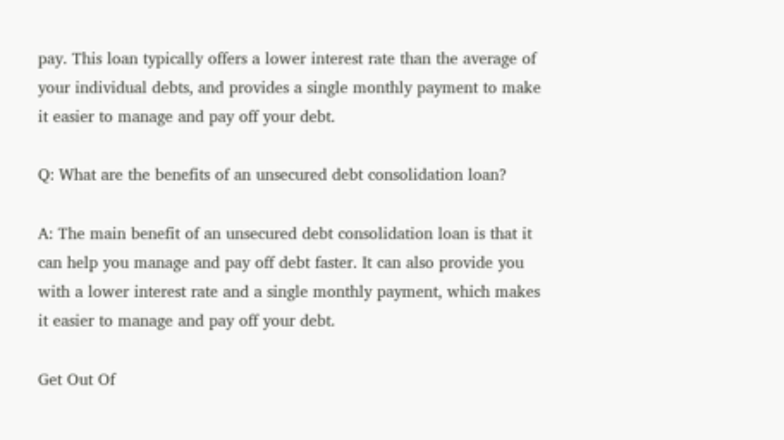pay. This loan typically offers a lower interest rate than the average of your individual debts, and provides a single monthly payment to make it easier to manage and pay off your debt.

Q: What are the benefits of an unsecured debt consolidation loan?

A: The main benefit of an unsecured debt consolidation loan is that it can help you manage and pay off debt faster. It can also provide you with a lower interest rate and a single monthly payment, which makes it easier to manage and pay off your debt.

Get Out Of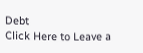Debt
Click Here to Leave a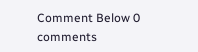Comment Below 0 comments